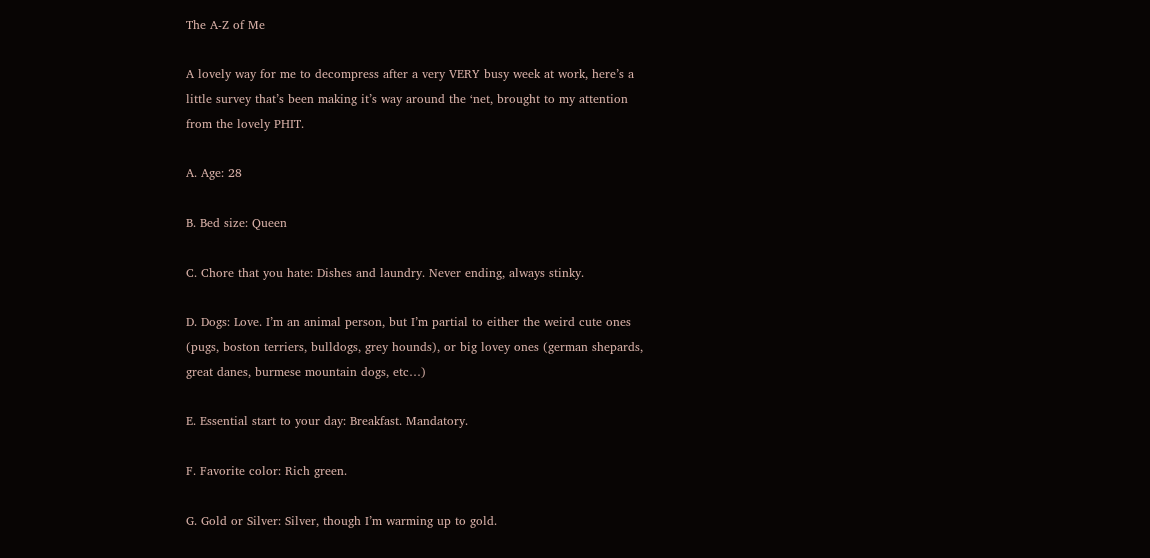The A-Z of Me

A lovely way for me to decompress after a very VERY busy week at work, here’s a little survey that’s been making it’s way around the ‘net, brought to my attention from the lovely PHIT.

A. Age: 28

B. Bed size: Queen

C. Chore that you hate: Dishes and laundry. Never ending, always stinky.

D. Dogs: Love. I’m an animal person, but I’m partial to either the weird cute ones (pugs, boston terriers, bulldogs, grey hounds), or big lovey ones (german shepards, great danes, burmese mountain dogs, etc…)

E. Essential start to your day: Breakfast. Mandatory.

F. Favorite color: Rich green.

G. Gold or Silver: Silver, though I’m warming up to gold.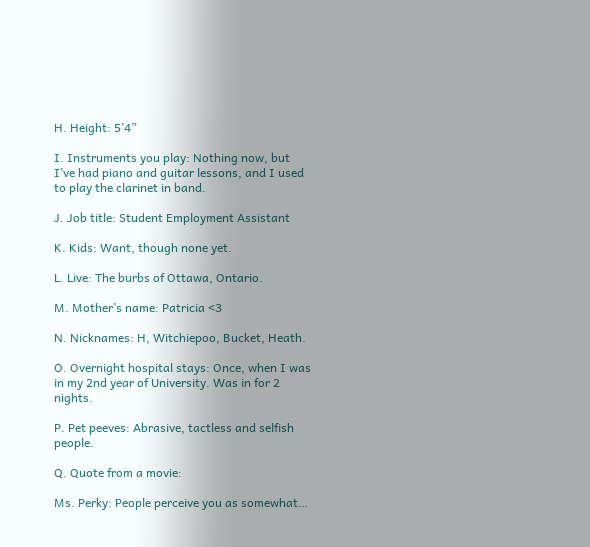H. Height: 5’4”

I. Instruments you play: Nothing now, but I’ve had piano and guitar lessons, and I used to play the clarinet in band.

J. Job title: Student Employment Assistant

K. Kids: Want, though none yet.

L. Live: The burbs of Ottawa, Ontario.

M. Mother’s name: Patricia <3

N. Nicknames: H, Witchiepoo, Bucket, Heath.

O. Overnight hospital stays: Once, when I was in my 2nd year of University. Was in for 2 nights.

P. Pet peeves: Abrasive, tactless and selfish people.

Q. Quote from a movie:

Ms. Perky: People perceive you as somewhat…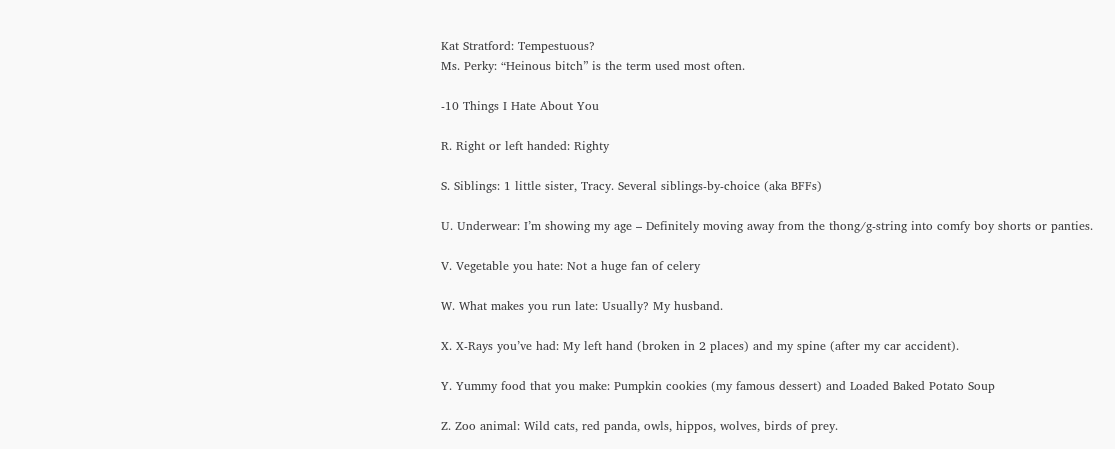Kat Stratford: Tempestuous?
Ms. Perky: “Heinous bitch” is the term used most often.

-10 Things I Hate About You

R. Right or left handed: Righty

S. Siblings: 1 little sister, Tracy. Several siblings-by-choice (aka BFFs)

U. Underwear: I’m showing my age – Definitely moving away from the thong/g-string into comfy boy shorts or panties.

V. Vegetable you hate: Not a huge fan of celery

W. What makes you run late: Usually? My husband.

X. X-Rays you’ve had: My left hand (broken in 2 places) and my spine (after my car accident).

Y. Yummy food that you make: Pumpkin cookies (my famous dessert) and Loaded Baked Potato Soup

Z. Zoo animal: Wild cats, red panda, owls, hippos, wolves, birds of prey.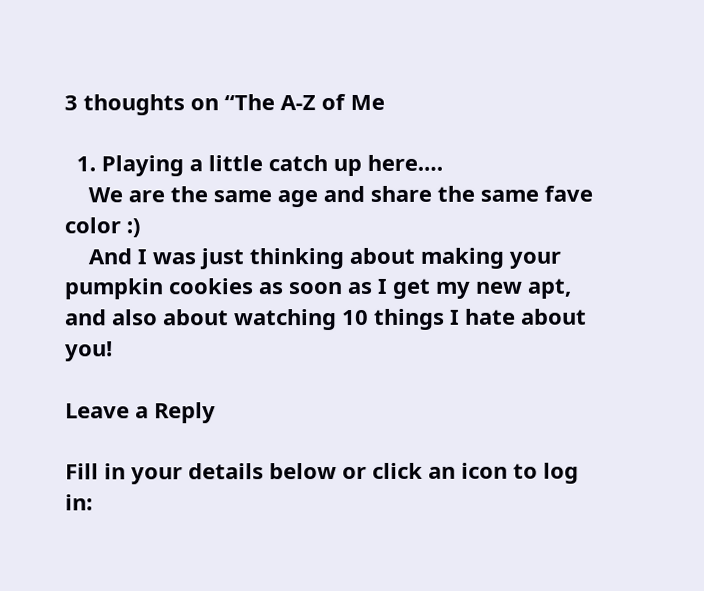3 thoughts on “The A-Z of Me

  1. Playing a little catch up here….
    We are the same age and share the same fave color :)
    And I was just thinking about making your pumpkin cookies as soon as I get my new apt, and also about watching 10 things I hate about you!

Leave a Reply

Fill in your details below or click an icon to log in: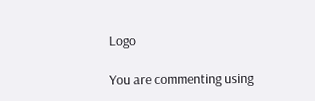Logo

You are commenting using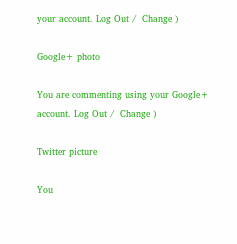your account. Log Out /  Change )

Google+ photo

You are commenting using your Google+ account. Log Out /  Change )

Twitter picture

You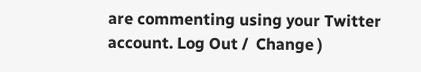are commenting using your Twitter account. Log Out /  Change )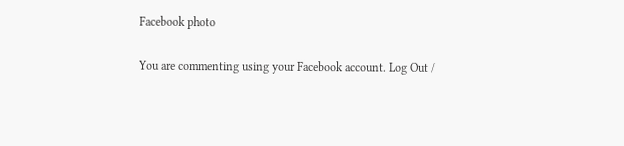Facebook photo

You are commenting using your Facebook account. Log Out /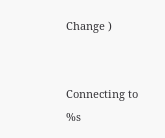Change )


Connecting to %s